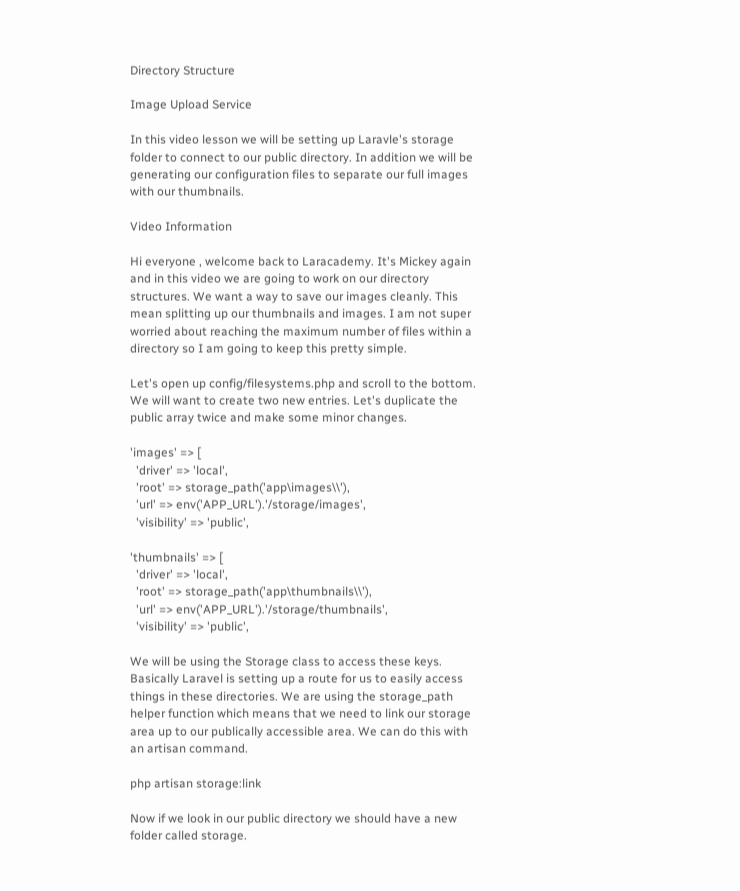Directory Structure

Image Upload Service

In this video lesson we will be setting up Laravle's storage folder to connect to our public directory. In addition we will be generating our configuration files to separate our full images with our thumbnails.

Video Information

Hi everyone , welcome back to Laracademy. It's Mickey again and in this video we are going to work on our directory structures. We want a way to save our images cleanly. This mean splitting up our thumbnails and images. I am not super worried about reaching the maximum number of files within a directory so I am going to keep this pretty simple.

Let's open up config/filesystems.php and scroll to the bottom. We will want to create two new entries. Let's duplicate the public array twice and make some minor changes.

'images' => [
  'driver' => 'local',
  'root' => storage_path('app\images\\'),
  'url' => env('APP_URL').'/storage/images',
  'visibility' => 'public',

'thumbnails' => [
  'driver' => 'local',
  'root' => storage_path('app\thumbnails\\'),
  'url' => env('APP_URL').'/storage/thumbnails',
  'visibility' => 'public',

We will be using the Storage class to access these keys. Basically Laravel is setting up a route for us to easily access things in these directories. We are using the storage_path helper function which means that we need to link our storage area up to our publically accessible area. We can do this with an artisan command.

php artisan storage:link

Now if we look in our public directory we should have a new folder called storage.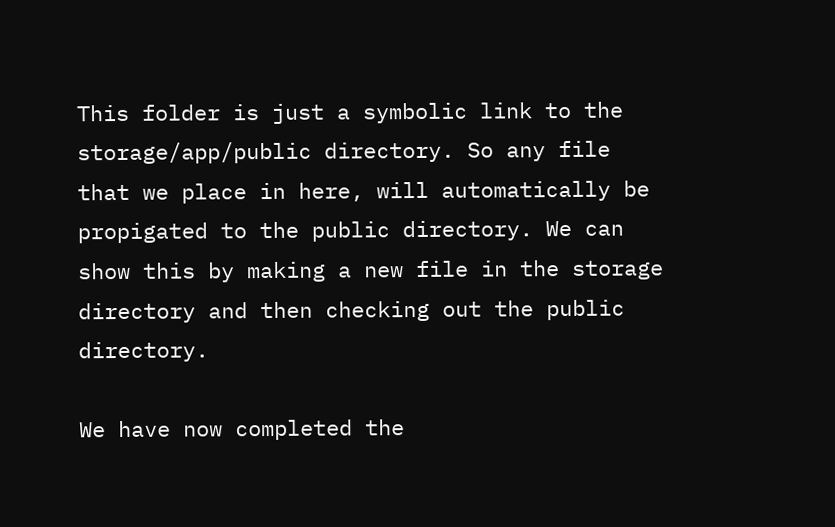This folder is just a symbolic link to the storage/app/public directory. So any file that we place in here, will automatically be propigated to the public directory. We can show this by making a new file in the storage directory and then checking out the public directory.

We have now completed the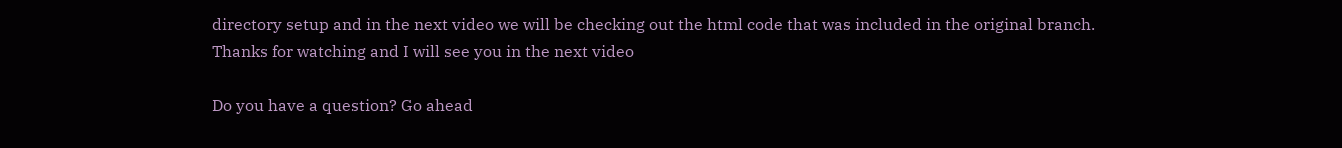directory setup and in the next video we will be checking out the html code that was included in the original branch. Thanks for watching and I will see you in the next video

Do you have a question? Go ahead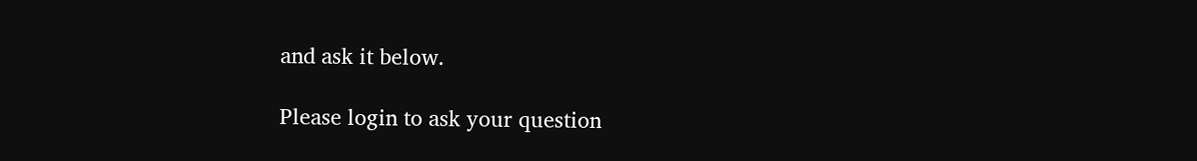and ask it below.

Please login to ask your question